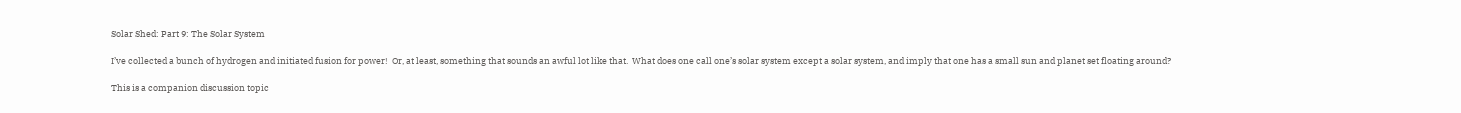Solar Shed: Part 9: The Solar System

I’ve collected a bunch of hydrogen and initiated fusion for power!  Or, at least, something that sounds an awful lot like that.  What does one call one’s solar system except a solar system, and imply that one has a small sun and planet set floating around?

This is a companion discussion topic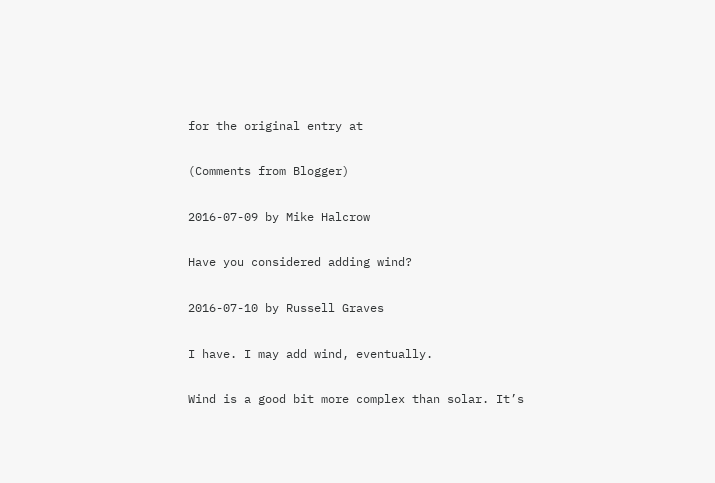for the original entry at

(Comments from Blogger)

2016-07-09 by Mike Halcrow

Have you considered adding wind?

2016-07-10 by Russell Graves

I have. I may add wind, eventually.

Wind is a good bit more complex than solar. It’s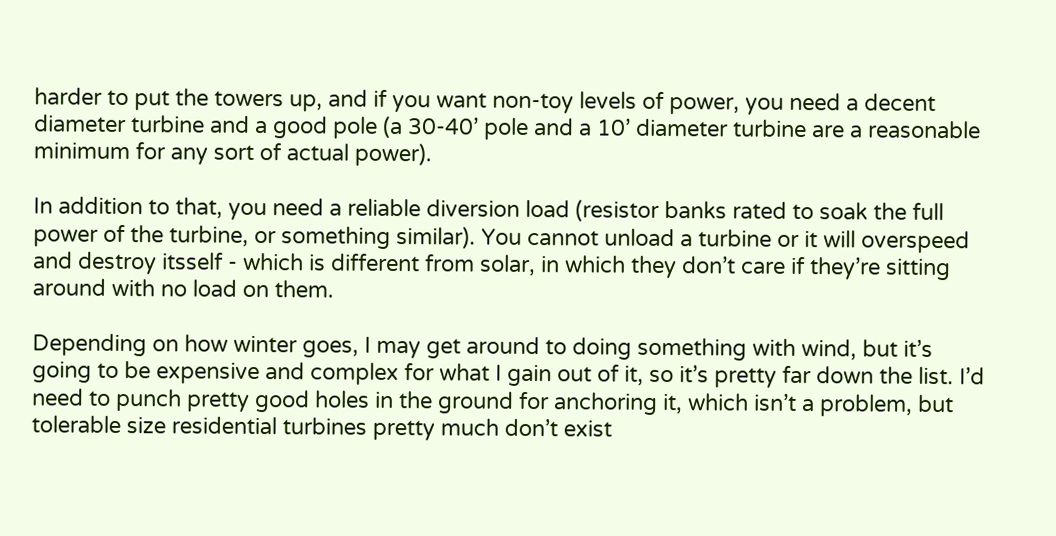harder to put the towers up, and if you want non-toy levels of power, you need a decent diameter turbine and a good pole (a 30-40’ pole and a 10’ diameter turbine are a reasonable minimum for any sort of actual power).

In addition to that, you need a reliable diversion load (resistor banks rated to soak the full power of the turbine, or something similar). You cannot unload a turbine or it will overspeed and destroy itsself - which is different from solar, in which they don’t care if they’re sitting around with no load on them.

Depending on how winter goes, I may get around to doing something with wind, but it’s going to be expensive and complex for what I gain out of it, so it’s pretty far down the list. I’d need to punch pretty good holes in the ground for anchoring it, which isn’t a problem, but tolerable size residential turbines pretty much don’t exist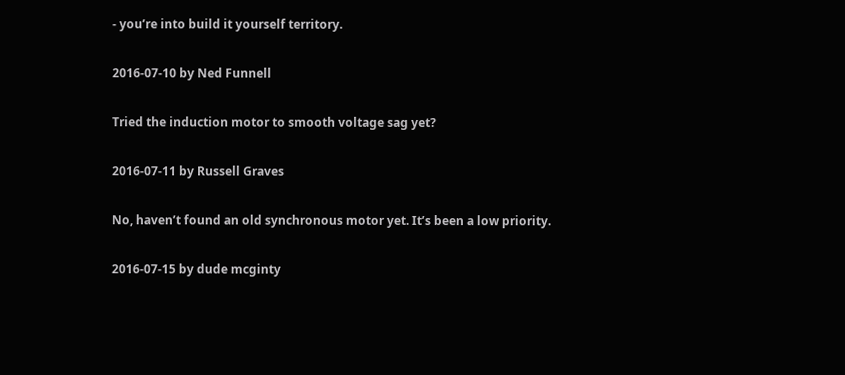- you’re into build it yourself territory.

2016-07-10 by Ned Funnell

Tried the induction motor to smooth voltage sag yet?

2016-07-11 by Russell Graves

No, haven’t found an old synchronous motor yet. It’s been a low priority.

2016-07-15 by dude mcginty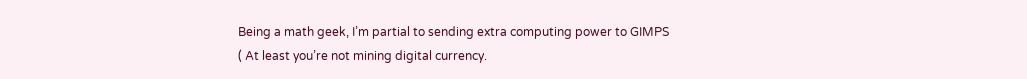Being a math geek, I’m partial to sending extra computing power to GIMPS ( At least you’re not mining digital currency.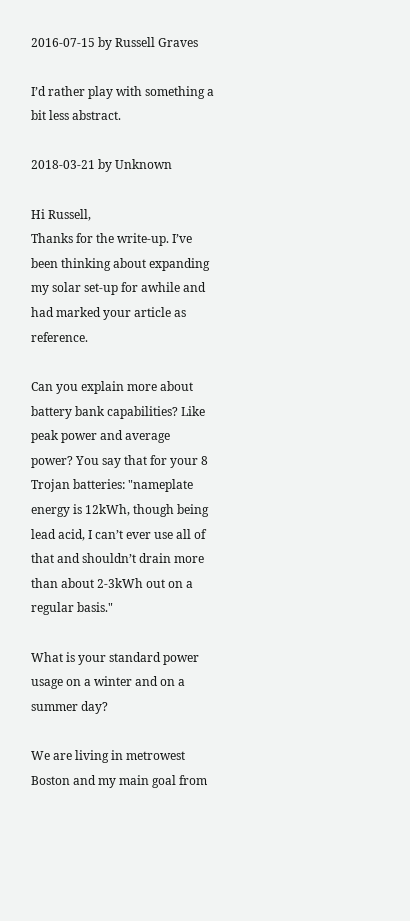2016-07-15 by Russell Graves

I’d rather play with something a bit less abstract.

2018-03-21 by Unknown

Hi Russell,
Thanks for the write-up. I’ve been thinking about expanding my solar set-up for awhile and had marked your article as reference.

Can you explain more about battery bank capabilities? Like peak power and average power? You say that for your 8 Trojan batteries: "nameplate energy is 12kWh, though being lead acid, I can’t ever use all of that and shouldn’t drain more than about 2-3kWh out on a regular basis."

What is your standard power usage on a winter and on a summer day?

We are living in metrowest Boston and my main goal from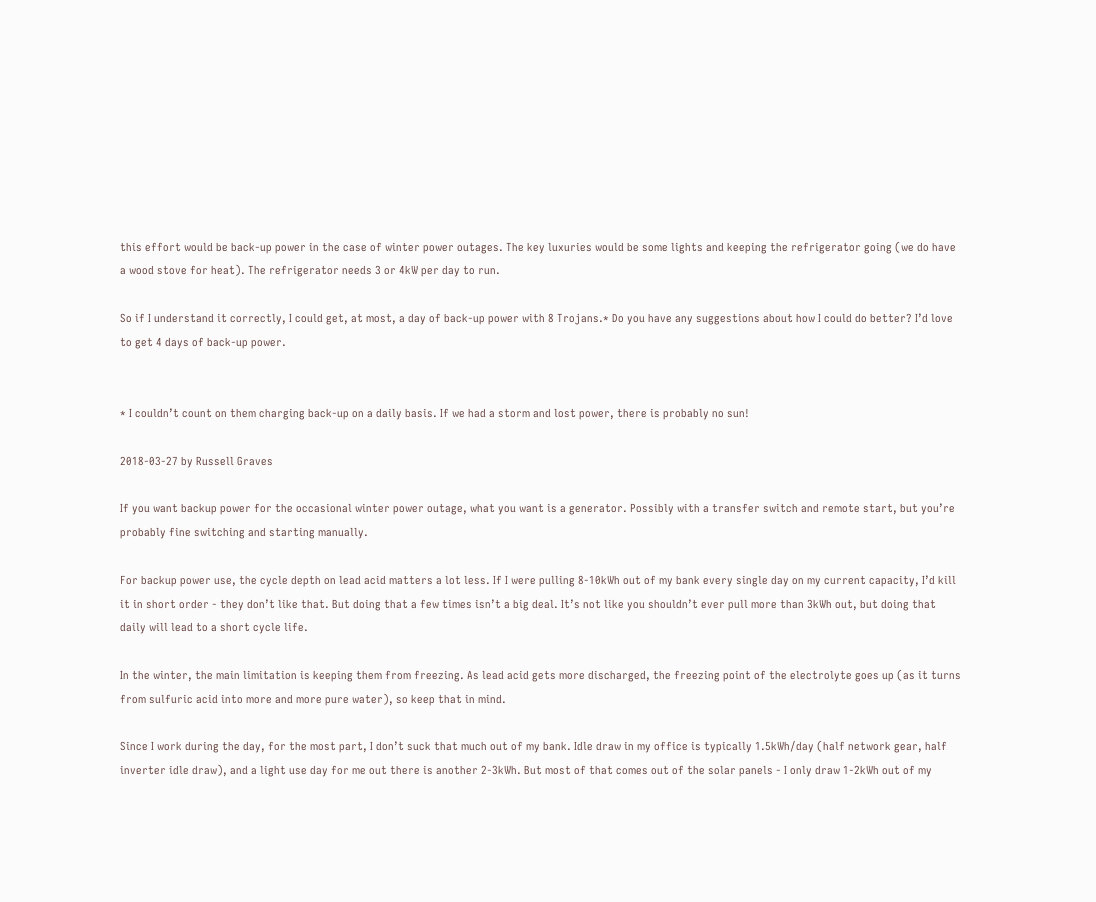this effort would be back-up power in the case of winter power outages. The key luxuries would be some lights and keeping the refrigerator going (we do have a wood stove for heat). The refrigerator needs 3 or 4kW per day to run.

So if I understand it correctly, I could get, at most, a day of back-up power with 8 Trojans.* Do you have any suggestions about how I could do better? I’d love to get 4 days of back-up power.


* I couldn’t count on them charging back-up on a daily basis. If we had a storm and lost power, there is probably no sun!

2018-03-27 by Russell Graves

If you want backup power for the occasional winter power outage, what you want is a generator. Possibly with a transfer switch and remote start, but you’re probably fine switching and starting manually.

For backup power use, the cycle depth on lead acid matters a lot less. If I were pulling 8-10kWh out of my bank every single day on my current capacity, I’d kill it in short order - they don’t like that. But doing that a few times isn’t a big deal. It’s not like you shouldn’t ever pull more than 3kWh out, but doing that daily will lead to a short cycle life.

In the winter, the main limitation is keeping them from freezing. As lead acid gets more discharged, the freezing point of the electrolyte goes up (as it turns from sulfuric acid into more and more pure water), so keep that in mind.

Since I work during the day, for the most part, I don’t suck that much out of my bank. Idle draw in my office is typically 1.5kWh/day (half network gear, half inverter idle draw), and a light use day for me out there is another 2-3kWh. But most of that comes out of the solar panels - I only draw 1-2kWh out of my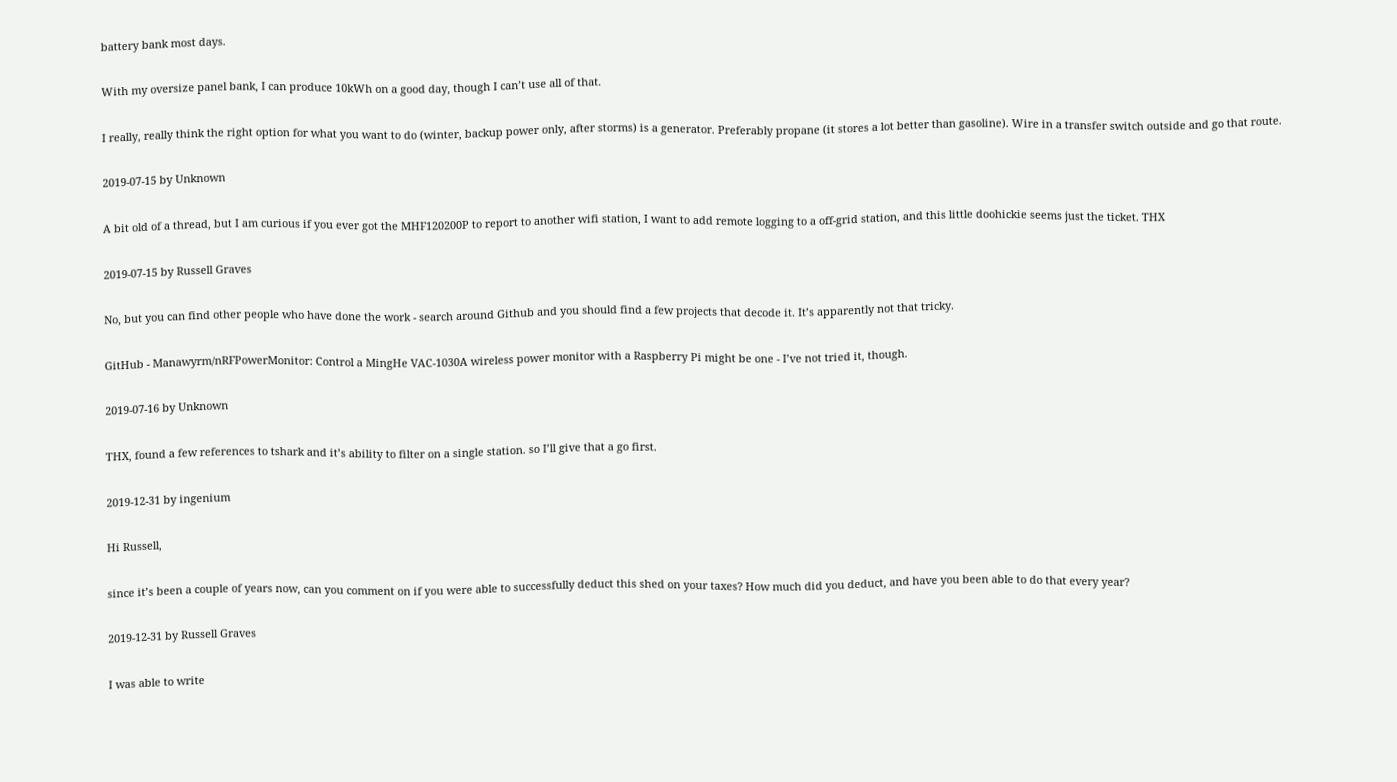battery bank most days.

With my oversize panel bank, I can produce 10kWh on a good day, though I can’t use all of that.

I really, really think the right option for what you want to do (winter, backup power only, after storms) is a generator. Preferably propane (it stores a lot better than gasoline). Wire in a transfer switch outside and go that route.

2019-07-15 by Unknown

A bit old of a thread, but I am curious if you ever got the MHF120200P to report to another wifi station, I want to add remote logging to a off-grid station, and this little doohickie seems just the ticket. THX

2019-07-15 by Russell Graves

No, but you can find other people who have done the work - search around Github and you should find a few projects that decode it. It’s apparently not that tricky.

GitHub - Manawyrm/nRFPowerMonitor: Control a MingHe VAC-1030A wireless power monitor with a Raspberry Pi might be one - I’ve not tried it, though.

2019-07-16 by Unknown

THX, found a few references to tshark and it’s ability to filter on a single station. so I’ll give that a go first.

2019-12-31 by ingenium

Hi Russell,

since it’s been a couple of years now, can you comment on if you were able to successfully deduct this shed on your taxes? How much did you deduct, and have you been able to do that every year?

2019-12-31 by Russell Graves

I was able to write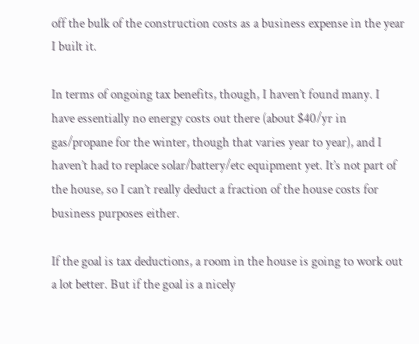off the bulk of the construction costs as a business expense in the year I built it.

In terms of ongoing tax benefits, though, I haven’t found many. I have essentially no energy costs out there (about $40/yr in gas/propane for the winter, though that varies year to year), and I haven’t had to replace solar/battery/etc equipment yet. It’s not part of the house, so I can’t really deduct a fraction of the house costs for business purposes either.

If the goal is tax deductions, a room in the house is going to work out a lot better. But if the goal is a nicely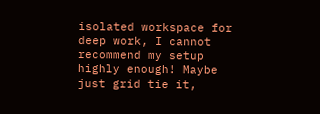isolated workspace for deep work, I cannot recommend my setup highly enough! Maybe just grid tie it,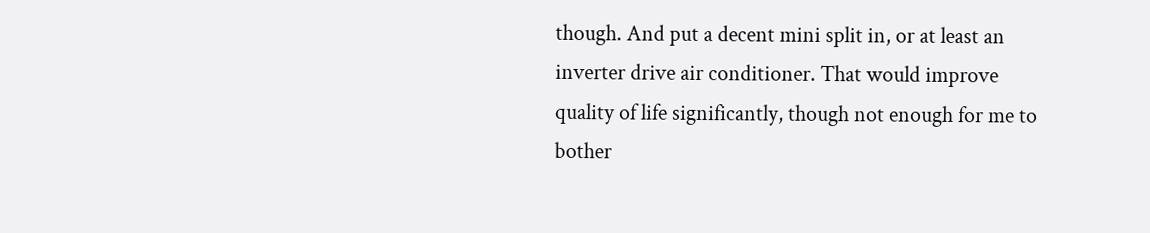though. And put a decent mini split in, or at least an inverter drive air conditioner. That would improve quality of life significantly, though not enough for me to bother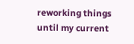reworking things until my current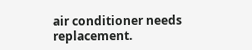air conditioner needs replacement.